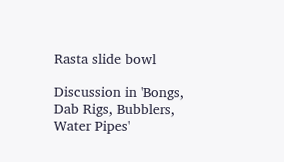Rasta slide bowl

Discussion in 'Bongs, Dab Rigs, Bubblers, Water Pipes'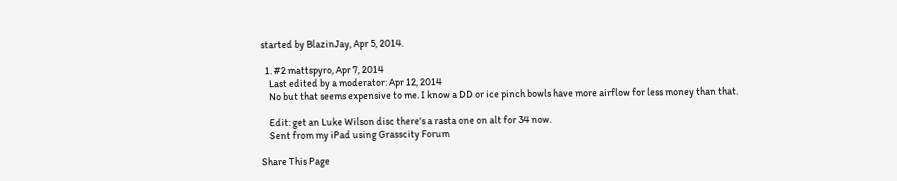started by BlazinJay, Apr 5, 2014.

  1. #2 mattspyro, Apr 7, 2014
    Last edited by a moderator: Apr 12, 2014
    No but that seems expensive to me. I know a DD or ice pinch bowls have more airflow for less money than that.

    Edit: get an Luke Wilson disc there's a rasta one on alt for 34 now.
    Sent from my iPad using Grasscity Forum

Share This Page